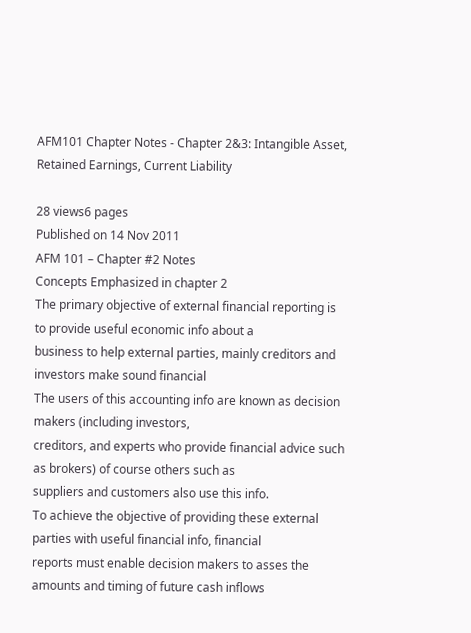AFM101 Chapter Notes - Chapter 2&3: Intangible Asset, Retained Earnings, Current Liability

28 views6 pages
Published on 14 Nov 2011
AFM 101 – Chapter #2 Notes
Concepts Emphasized in chapter 2
The primary objective of external financial reporting is to provide useful economic info about a
business to help external parties, mainly creditors and investors make sound financial
The users of this accounting info are known as decision makers (including investors,
creditors, and experts who provide financial advice such as brokers) of course others such as
suppliers and customers also use this info.
To achieve the objective of providing these external parties with useful financial info, financial
reports must enable decision makers to asses the amounts and timing of future cash inflows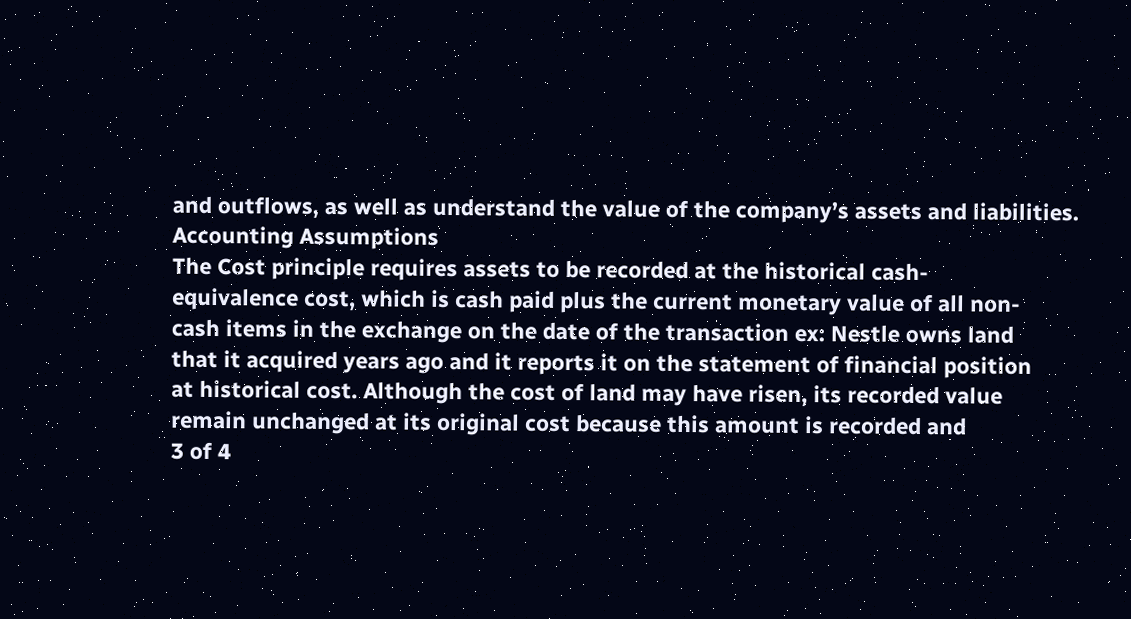and outflows, as well as understand the value of the company’s assets and liabilities.
Accounting Assumptions
The Cost principle requires assets to be recorded at the historical cash-
equivalence cost, which is cash paid plus the current monetary value of all non-
cash items in the exchange on the date of the transaction ex: Nestle owns land
that it acquired years ago and it reports it on the statement of financial position
at historical cost. Although the cost of land may have risen, its recorded value
remain unchanged at its original cost because this amount is recorded and
3 of 4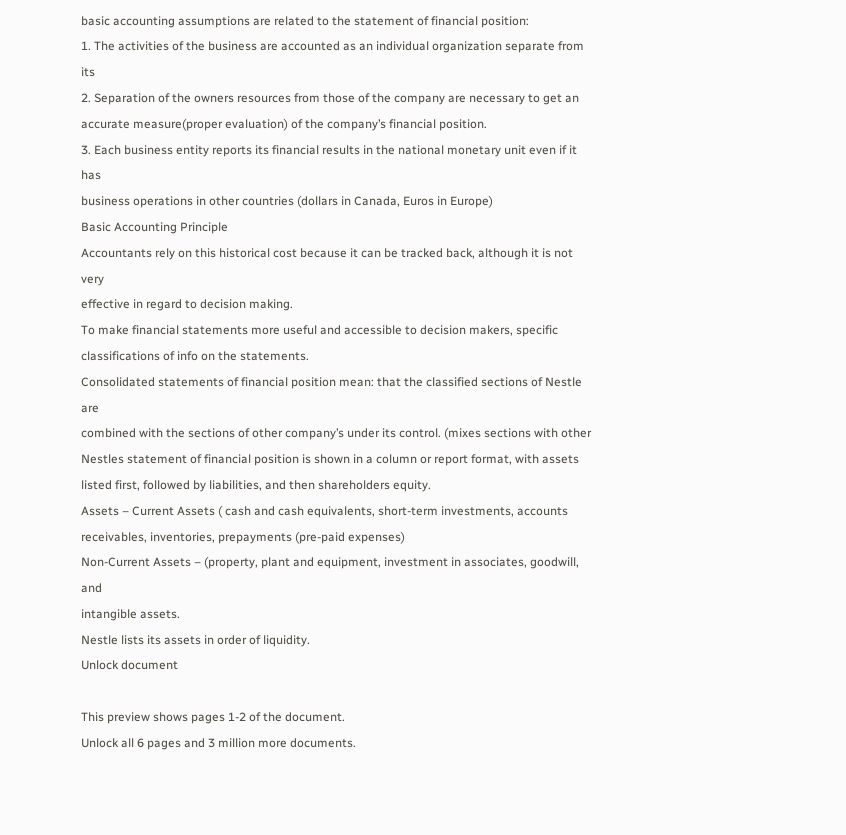basic accounting assumptions are related to the statement of financial position:
1. The activities of the business are accounted as an individual organization separate from its
2. Separation of the owners resources from those of the company are necessary to get an
accurate measure(proper evaluation) of the company’s financial position.
3. Each business entity reports its financial results in the national monetary unit even if it has
business operations in other countries (dollars in Canada, Euros in Europe)
Basic Accounting Principle
Accountants rely on this historical cost because it can be tracked back, although it is not very
effective in regard to decision making.
To make financial statements more useful and accessible to decision makers, specific
classifications of info on the statements.
Consolidated statements of financial position mean: that the classified sections of Nestle are
combined with the sections of other company’s under its control. (mixes sections with other
Nestles statement of financial position is shown in a column or report format, with assets
listed first, followed by liabilities, and then shareholders equity.
Assets – Current Assets ( cash and cash equivalents, short-term investments, accounts
receivables, inventories, prepayments (pre-paid expenses)
Non-Current Assets – (property, plant and equipment, investment in associates, goodwill, and
intangible assets.
Nestle lists its assets in order of liquidity.
Unlock document

This preview shows pages 1-2 of the document.
Unlock all 6 pages and 3 million more documents.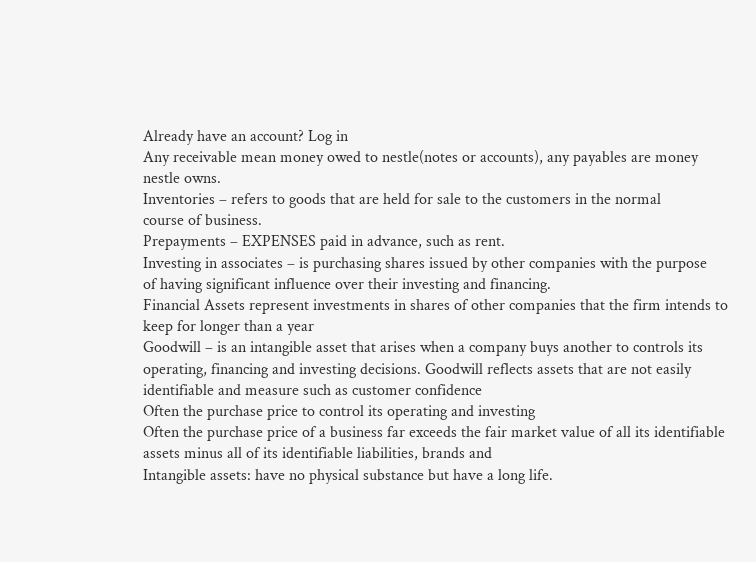Already have an account? Log in
Any receivable mean money owed to nestle(notes or accounts), any payables are money
nestle owns.
Inventories – refers to goods that are held for sale to the customers in the normal
course of business.
Prepayments – EXPENSES paid in advance, such as rent.
Investing in associates – is purchasing shares issued by other companies with the purpose
of having significant influence over their investing and financing.
Financial Assets represent investments in shares of other companies that the firm intends to
keep for longer than a year
Goodwill – is an intangible asset that arises when a company buys another to controls its
operating, financing and investing decisions. Goodwill reflects assets that are not easily
identifiable and measure such as customer confidence
Often the purchase price to control its operating and investing
Often the purchase price of a business far exceeds the fair market value of all its identifiable
assets minus all of its identifiable liabilities, brands and
Intangible assets: have no physical substance but have a long life.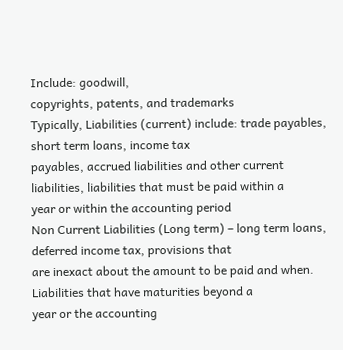Include: goodwill,
copyrights, patents, and trademarks
Typically, Liabilities (current) include: trade payables, short term loans, income tax
payables, accrued liabilities and other current liabilities, liabilities that must be paid within a
year or within the accounting period
Non Current Liabilities (Long term) – long term loans, deferred income tax, provisions that
are inexact about the amount to be paid and when. Liabilities that have maturities beyond a
year or the accounting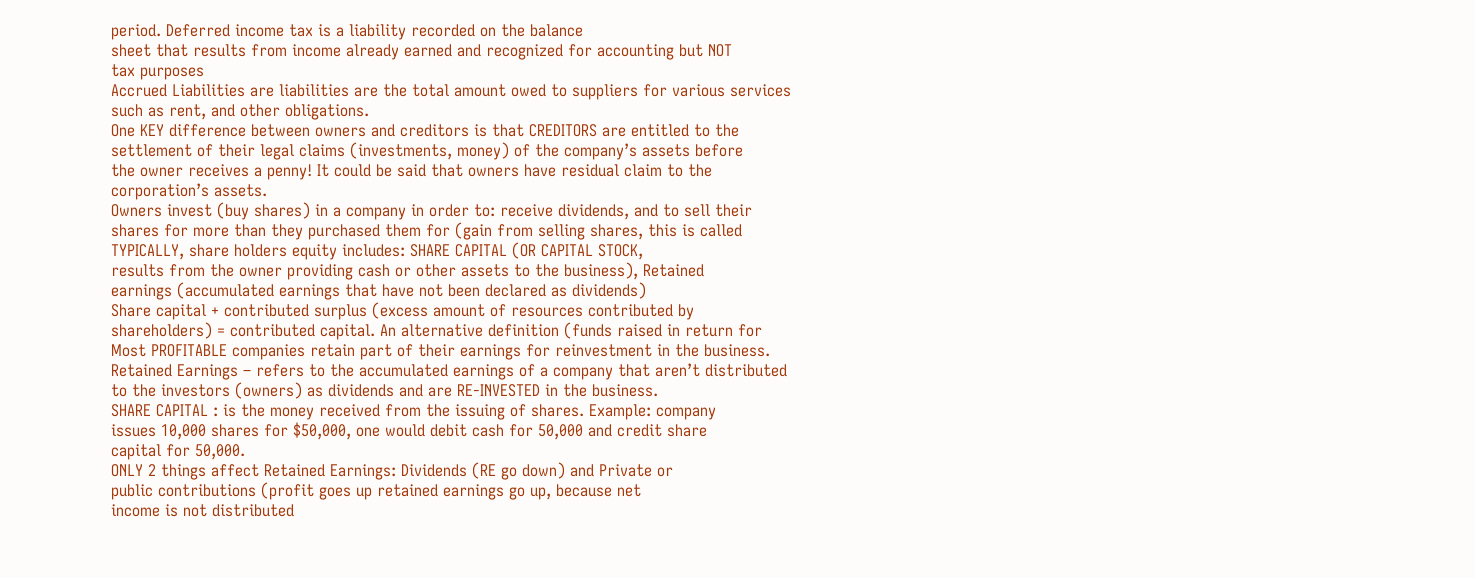period. Deferred income tax is a liability recorded on the balance
sheet that results from income already earned and recognized for accounting but NOT
tax purposes
Accrued Liabilities are liabilities are the total amount owed to suppliers for various services
such as rent, and other obligations.
One KEY difference between owners and creditors is that CREDITORS are entitled to the
settlement of their legal claims (investments, money) of the company’s assets before
the owner receives a penny! It could be said that owners have residual claim to the
corporation’s assets.
Owners invest (buy shares) in a company in order to: receive dividends, and to sell their
shares for more than they purchased them for (gain from selling shares, this is called
TYPICALLY, share holders equity includes: SHARE CAPITAL (OR CAPITAL STOCK,
results from the owner providing cash or other assets to the business), Retained
earnings (accumulated earnings that have not been declared as dividends)
Share capital + contributed surplus (excess amount of resources contributed by
shareholders) = contributed capital. An alternative definition (funds raised in return for
Most PROFITABLE companies retain part of their earnings for reinvestment in the business.
Retained Earnings – refers to the accumulated earnings of a company that aren’t distributed
to the investors (owners) as dividends and are RE-INVESTED in the business.
SHARE CAPITAL : is the money received from the issuing of shares. Example: company
issues 10,000 shares for $50,000, one would debit cash for 50,000 and credit share
capital for 50,000.
ONLY 2 things affect Retained Earnings: Dividends (RE go down) and Private or
public contributions (profit goes up retained earnings go up, because net
income is not distributed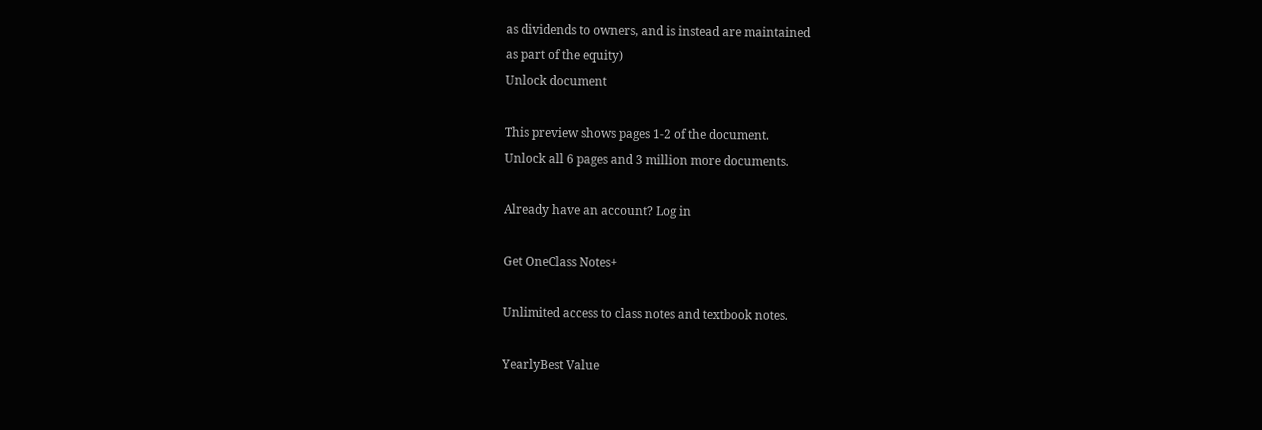as dividends to owners, and is instead are maintained
as part of the equity)
Unlock document

This preview shows pages 1-2 of the document.
Unlock all 6 pages and 3 million more documents.

Already have an account? Log in

Get OneClass Notes+

Unlimited access to class notes and textbook notes.

YearlyBest Value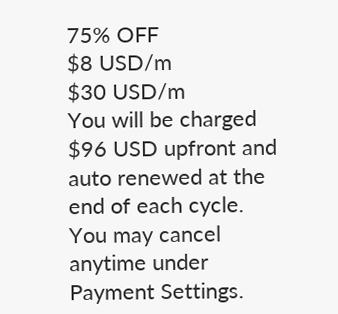75% OFF
$8 USD/m
$30 USD/m
You will be charged $96 USD upfront and auto renewed at the end of each cycle. You may cancel anytime under Payment Settings.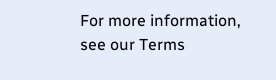For more information, see our Terms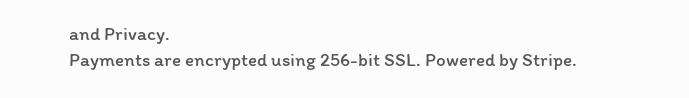and Privacy.
Payments are encrypted using 256-bit SSL. Powered by Stripe.